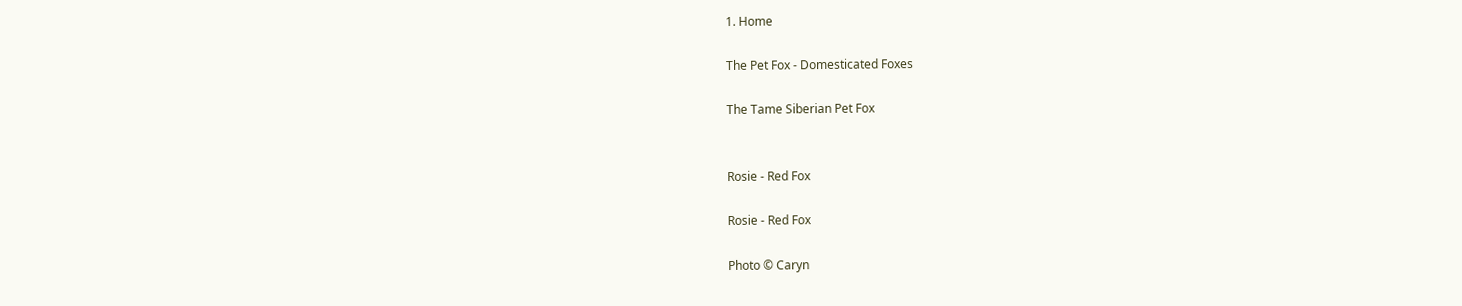1. Home

The Pet Fox - Domesticated Foxes

The Tame Siberian Pet Fox


Rosie - Red Fox

Rosie - Red Fox

Photo © Caryn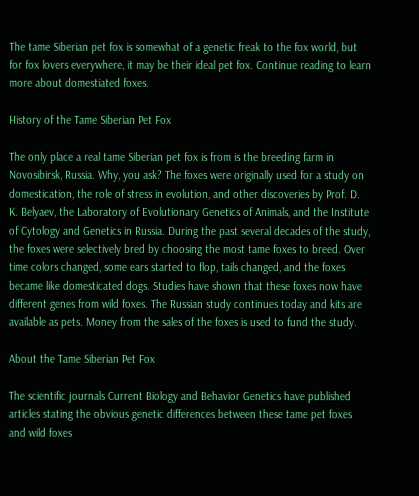The tame Siberian pet fox is somewhat of a genetic freak to the fox world, but for fox lovers everywhere, it may be their ideal pet fox. Continue reading to learn more about domestiated foxes.

History of the Tame Siberian Pet Fox

The only place a real tame Siberian pet fox is from is the breeding farm in Novosibirsk, Russia. Why, you ask? The foxes were originally used for a study on domestication, the role of stress in evolution, and other discoveries by Prof. D. K. Belyaev, the Laboratory of Evolutionary Genetics of Animals, and the Institute of Cytology and Genetics in Russia. During the past several decades of the study, the foxes were selectively bred by choosing the most tame foxes to breed. Over time colors changed, some ears started to flop, tails changed, and the foxes became like domesticated dogs. Studies have shown that these foxes now have different genes from wild foxes. The Russian study continues today and kits are available as pets. Money from the sales of the foxes is used to fund the study.

About the Tame Siberian Pet Fox

The scientific journals Current Biology and Behavior Genetics have published articles stating the obvious genetic differences between these tame pet foxes and wild foxes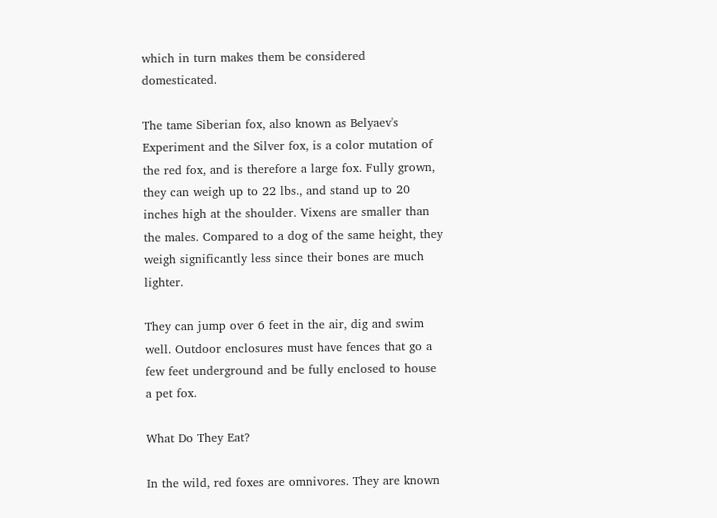which in turn makes them be considered domesticated.

The tame Siberian fox, also known as Belyaev's Experiment and the Silver fox, is a color mutation of the red fox, and is therefore a large fox. Fully grown, they can weigh up to 22 lbs., and stand up to 20 inches high at the shoulder. Vixens are smaller than the males. Compared to a dog of the same height, they weigh significantly less since their bones are much lighter.

They can jump over 6 feet in the air, dig and swim well. Outdoor enclosures must have fences that go a few feet underground and be fully enclosed to house a pet fox.

What Do They Eat?

In the wild, red foxes are omnivores. They are known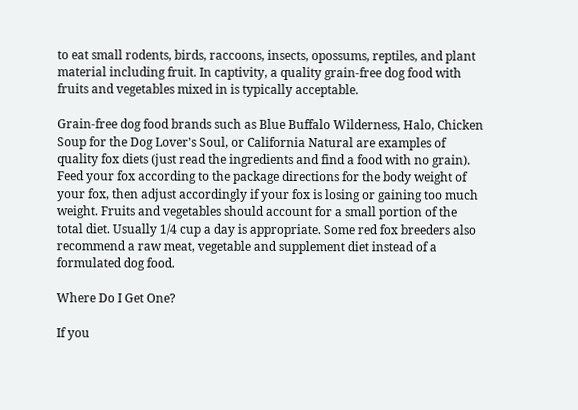to eat small rodents, birds, raccoons, insects, opossums, reptiles, and plant material including fruit. In captivity, a quality grain-free dog food with fruits and vegetables mixed in is typically acceptable.

Grain-free dog food brands such as Blue Buffalo Wilderness, Halo, Chicken Soup for the Dog Lover's Soul, or California Natural are examples of quality fox diets (just read the ingredients and find a food with no grain). Feed your fox according to the package directions for the body weight of your fox, then adjust accordingly if your fox is losing or gaining too much weight. Fruits and vegetables should account for a small portion of the total diet. Usually 1/4 cup a day is appropriate. Some red fox breeders also recommend a raw meat, vegetable and supplement diet instead of a formulated dog food.

Where Do I Get One?

If you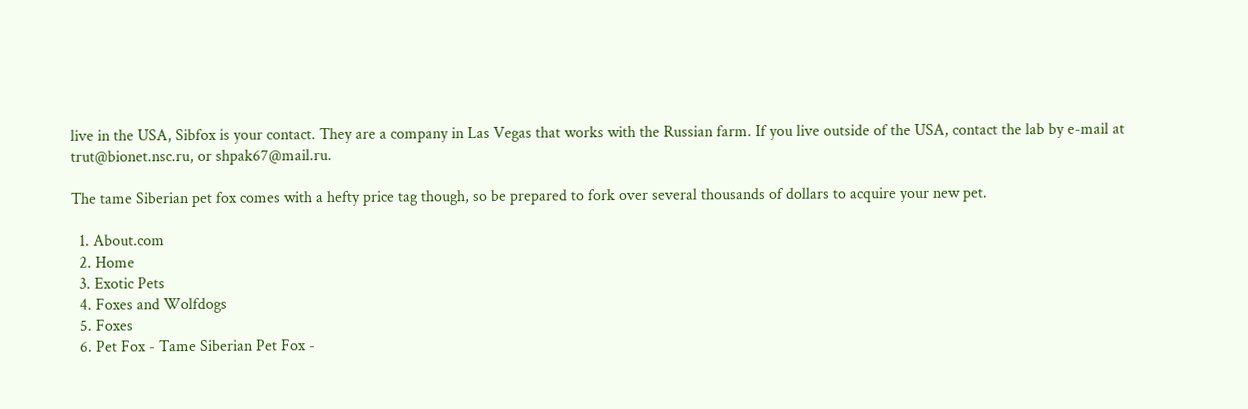live in the USA, Sibfox is your contact. They are a company in Las Vegas that works with the Russian farm. If you live outside of the USA, contact the lab by e-mail at trut@bionet.nsc.ru, or shpak67@mail.ru.

The tame Siberian pet fox comes with a hefty price tag though, so be prepared to fork over several thousands of dollars to acquire your new pet.

  1. About.com
  2. Home
  3. Exotic Pets
  4. Foxes and Wolfdogs
  5. Foxes
  6. Pet Fox - Tame Siberian Pet Fox -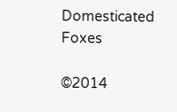Domesticated Foxes

©2014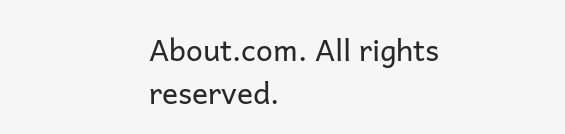About.com. All rights reserved.